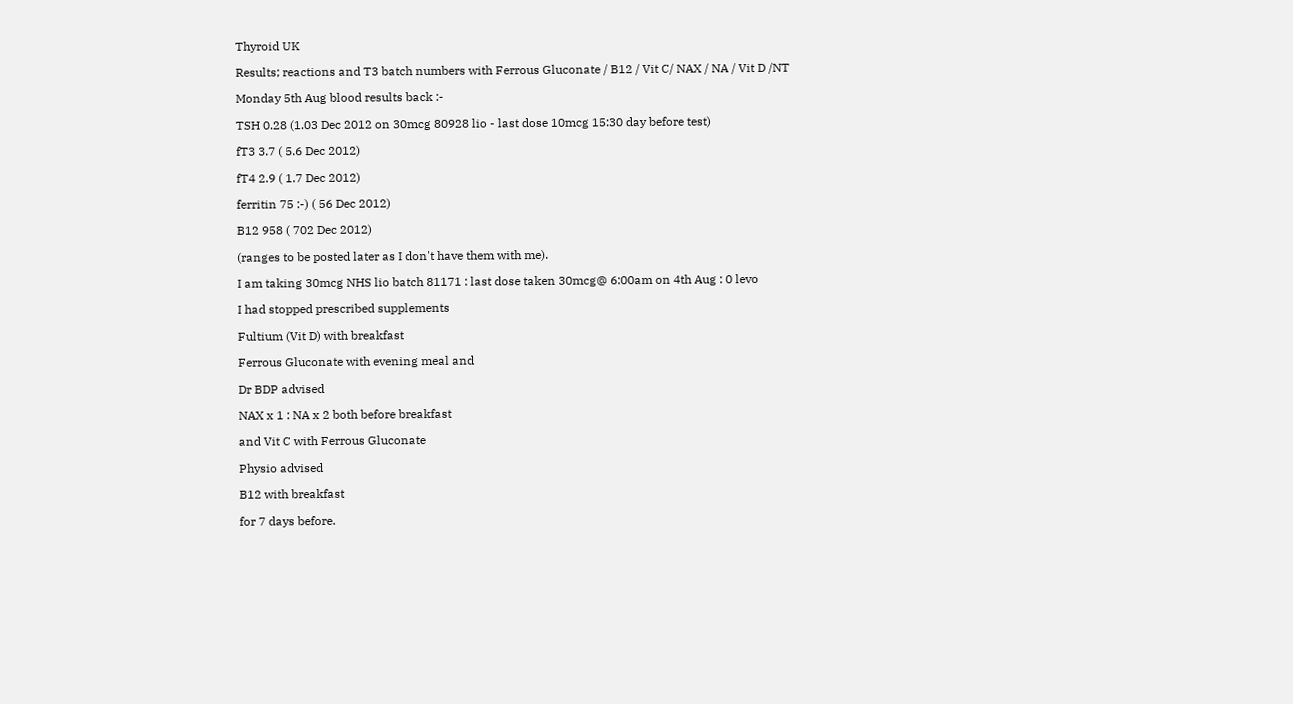Thyroid UK

Results; reactions and T3 batch numbers with Ferrous Gluconate / B12 / Vit C/ NAX / NA / Vit D /NT

Monday 5th Aug blood results back :-

TSH 0.28 (1.03 Dec 2012 on 30mcg 80928 lio - last dose 10mcg 15:30 day before test)

fT3 3.7 ( 5.6 Dec 2012)

fT4 2.9 ( 1.7 Dec 2012)

ferritin 75 :-) ( 56 Dec 2012)

B12 958 ( 702 Dec 2012)

(ranges to be posted later as I don't have them with me).

I am taking 30mcg NHS lio batch 81171 : last dose taken 30mcg@ 6:00am on 4th Aug : 0 levo

I had stopped prescribed supplements

Fultium (Vit D) with breakfast

Ferrous Gluconate with evening meal and

Dr BDP advised

NAX x 1 : NA x 2 both before breakfast

and Vit C with Ferrous Gluconate

Physio advised

B12 with breakfast

for 7 days before.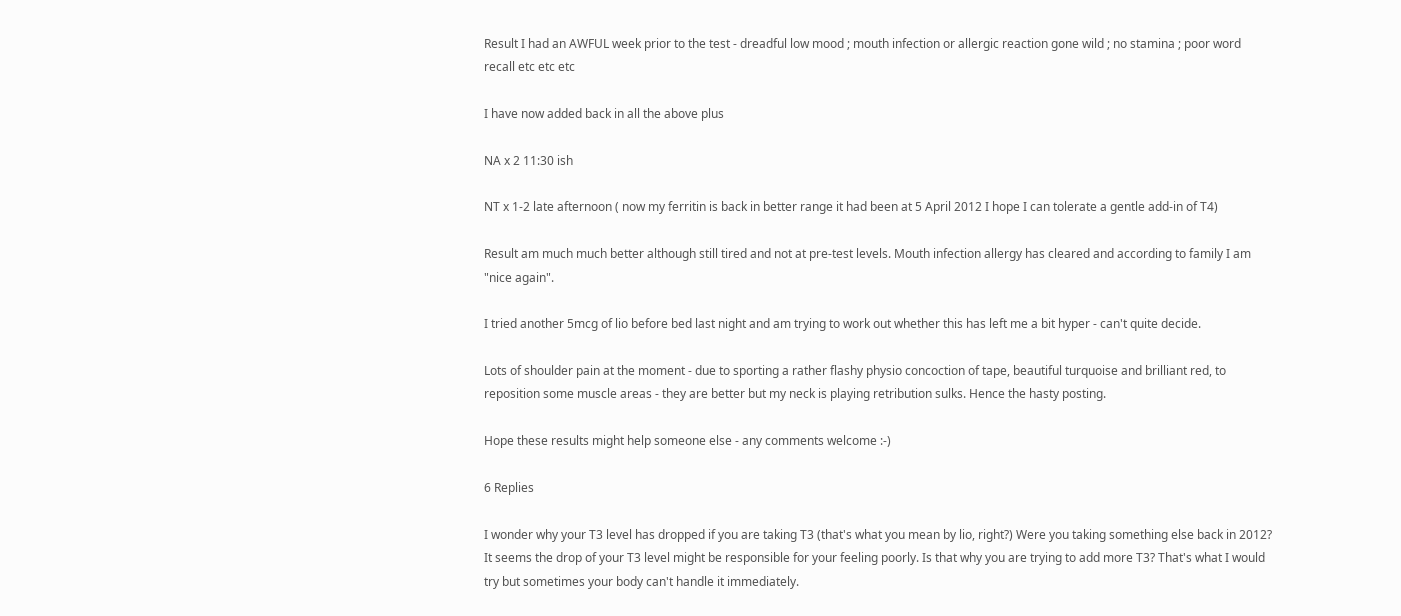Result I had an AWFUL week prior to the test - dreadful low mood ; mouth infection or allergic reaction gone wild ; no stamina ; poor word recall etc etc etc

I have now added back in all the above plus

NA x 2 11:30 ish

NT x 1-2 late afternoon ( now my ferritin is back in better range it had been at 5 April 2012 I hope I can tolerate a gentle add-in of T4)

Result am much much better although still tired and not at pre-test levels. Mouth infection allergy has cleared and according to family I am "nice again".

I tried another 5mcg of lio before bed last night and am trying to work out whether this has left me a bit hyper - can't quite decide.

Lots of shoulder pain at the moment - due to sporting a rather flashy physio concoction of tape, beautiful turquoise and brilliant red, to reposition some muscle areas - they are better but my neck is playing retribution sulks. Hence the hasty posting.

Hope these results might help someone else - any comments welcome :-)

6 Replies

I wonder why your T3 level has dropped if you are taking T3 (that's what you mean by lio, right?) Were you taking something else back in 2012? It seems the drop of your T3 level might be responsible for your feeling poorly. Is that why you are trying to add more T3? That's what I would try but sometimes your body can't handle it immediately.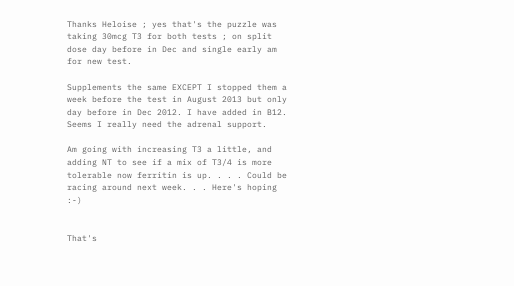Thanks Heloise ; yes that's the puzzle was taking 30mcg T3 for both tests ; on split dose day before in Dec and single early am for new test.

Supplements the same EXCEPT I stopped them a week before the test in August 2013 but only day before in Dec 2012. I have added in B12. Seems I really need the adrenal support.

Am going with increasing T3 a little, and adding NT to see if a mix of T3/4 is more tolerable now ferritin is up. . . . Could be racing around next week. . . Here's hoping :-)


That's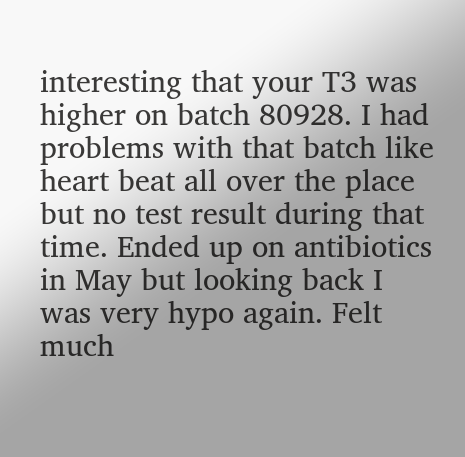interesting that your T3 was higher on batch 80928. I had problems with that batch like heart beat all over the place but no test result during that time. Ended up on antibiotics in May but looking back I was very hypo again. Felt much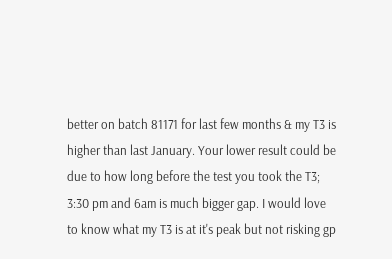better on batch 81171 for last few months & my T3 is higher than last January. Your lower result could be due to how long before the test you took the T3; 3:30 pm and 6am is much bigger gap. I would love to know what my T3 is at it's peak but not risking gp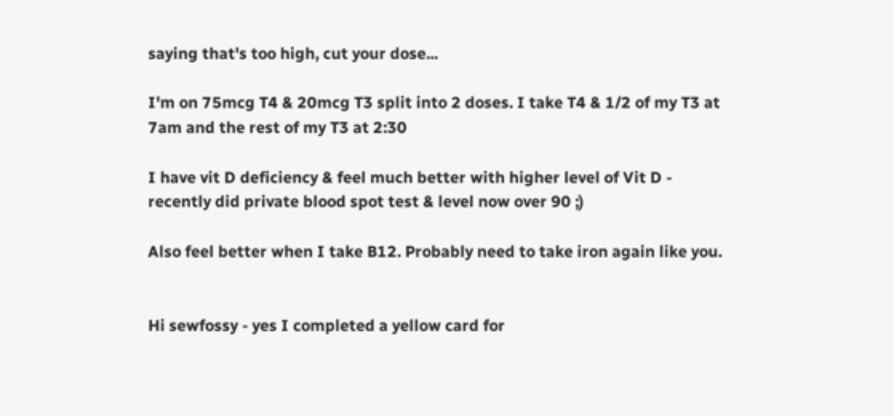saying that's too high, cut your dose...

I'm on 75mcg T4 & 20mcg T3 split into 2 doses. I take T4 & 1/2 of my T3 at 7am and the rest of my T3 at 2:30

I have vit D deficiency & feel much better with higher level of Vit D - recently did private blood spot test & level now over 90 ;)

Also feel better when I take B12. Probably need to take iron again like you.


Hi sewfossy - yes I completed a yellow card for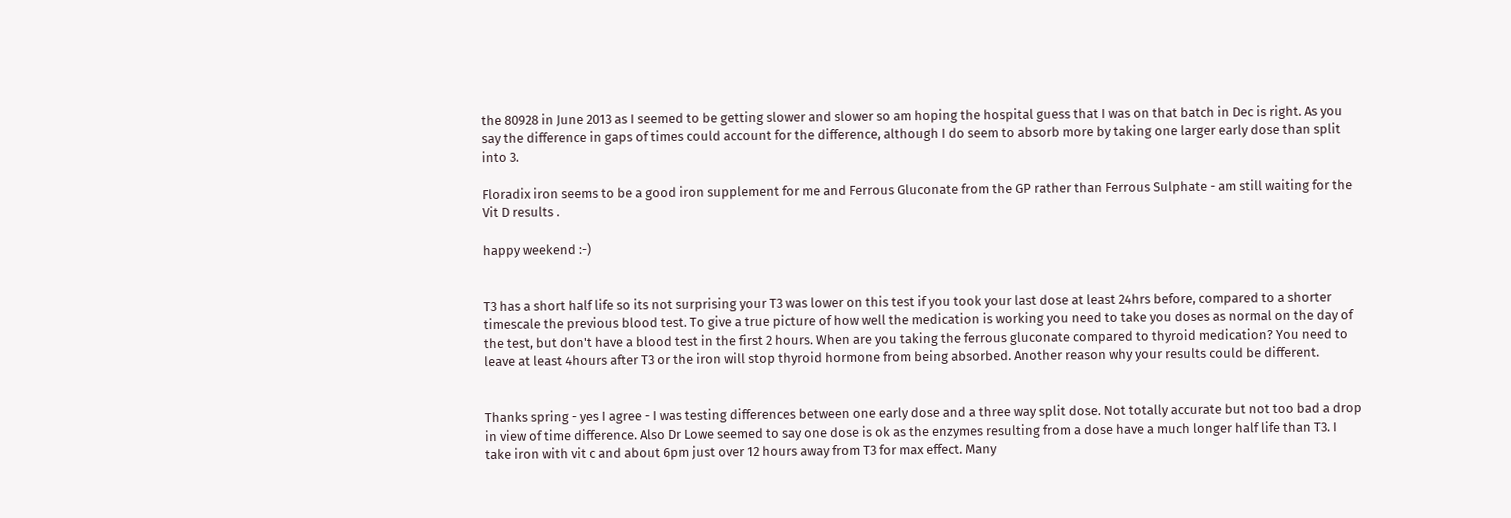the 80928 in June 2013 as I seemed to be getting slower and slower so am hoping the hospital guess that I was on that batch in Dec is right. As you say the difference in gaps of times could account for the difference, although I do seem to absorb more by taking one larger early dose than split into 3.

Floradix iron seems to be a good iron supplement for me and Ferrous Gluconate from the GP rather than Ferrous Sulphate - am still waiting for the Vit D results .

happy weekend :-)


T3 has a short half life so its not surprising your T3 was lower on this test if you took your last dose at least 24hrs before, compared to a shorter timescale the previous blood test. To give a true picture of how well the medication is working you need to take you doses as normal on the day of the test, but don't have a blood test in the first 2 hours. When are you taking the ferrous gluconate compared to thyroid medication? You need to leave at least 4hours after T3 or the iron will stop thyroid hormone from being absorbed. Another reason why your results could be different.


Thanks spring - yes I agree - I was testing differences between one early dose and a three way split dose. Not totally accurate but not too bad a drop in view of time difference. Also Dr Lowe seemed to say one dose is ok as the enzymes resulting from a dose have a much longer half life than T3. I take iron with vit c and about 6pm just over 12 hours away from T3 for max effect. Many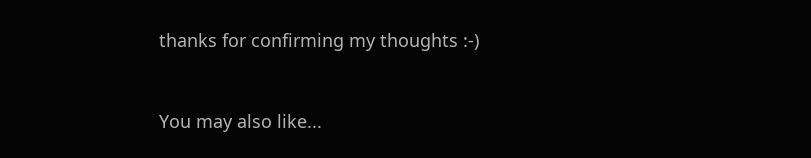thanks for confirming my thoughts :-)


You may also like...